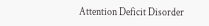Attention Deficit Disorder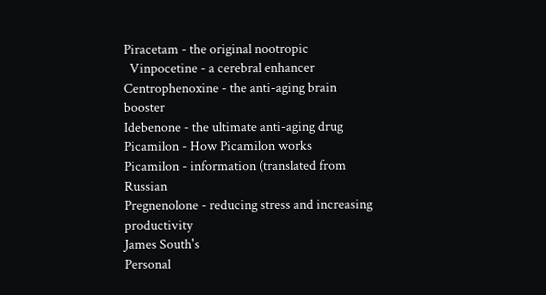Piracetam - the original nootropic
  Vinpocetine - a cerebral enhancer
Centrophenoxine - the anti-aging brain booster
Idebenone - the ultimate anti-aging drug
Picamilon - How Picamilon works
Picamilon - information (translated from Russian
Pregnenolone - reducing stress and increasing productivity
James South's
Personal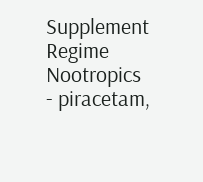Supplement Regime
Nootropics - piracetam,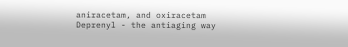aniracetam, and oxiracetam
Deprenyl - the antiaging way